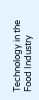Technology in the Food Industry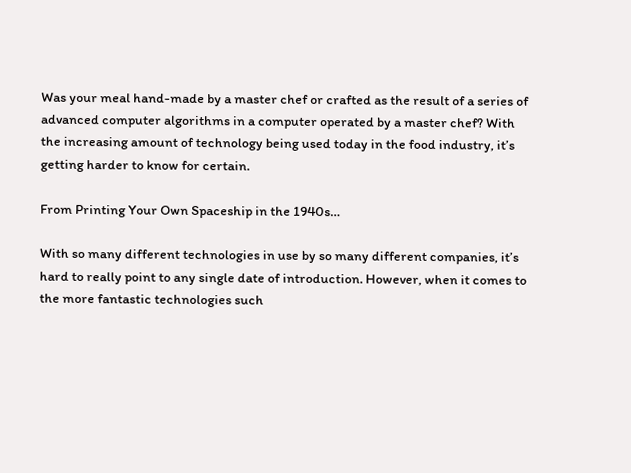Was your meal hand-made by a master chef or crafted as the result of a series of advanced computer algorithms in a computer operated by a master chef? With the increasing amount of technology being used today in the food industry, it’s getting harder to know for certain.

From Printing Your Own Spaceship in the 1940s…

With so many different technologies in use by so many different companies, it’s hard to really point to any single date of introduction. However, when it comes to the more fantastic technologies such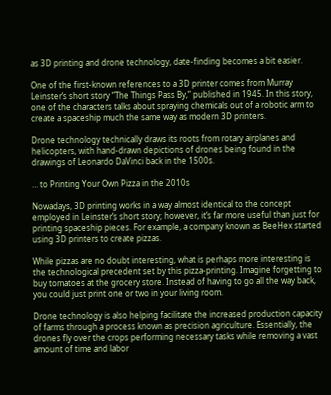as 3D printing and drone technology, date-finding becomes a bit easier.

One of the first-known references to a 3D printer comes from Murray Leinster’s short story “The Things Pass By,” published in 1945. In this story, one of the characters talks about spraying chemicals out of a robotic arm to create a spaceship much the same way as modern 3D printers.

Drone technology technically draws its roots from rotary airplanes and helicopters, with hand-drawn depictions of drones being found in the drawings of Leonardo DaVinci back in the 1500s.

… to Printing Your Own Pizza in the 2010s

Nowadays, 3D printing works in a way almost identical to the concept employed in Leinster’s short story; however, it’s far more useful than just for printing spaceship pieces. For example, a company known as BeeHex started using 3D printers to create pizzas.

While pizzas are no doubt interesting, what is perhaps more interesting is the technological precedent set by this pizza-printing. Imagine forgetting to buy tomatoes at the grocery store. Instead of having to go all the way back, you could just print one or two in your living room.

Drone technology is also helping facilitate the increased production capacity of farms through a process known as precision agriculture. Essentially, the drones fly over the crops performing necessary tasks while removing a vast amount of time and labor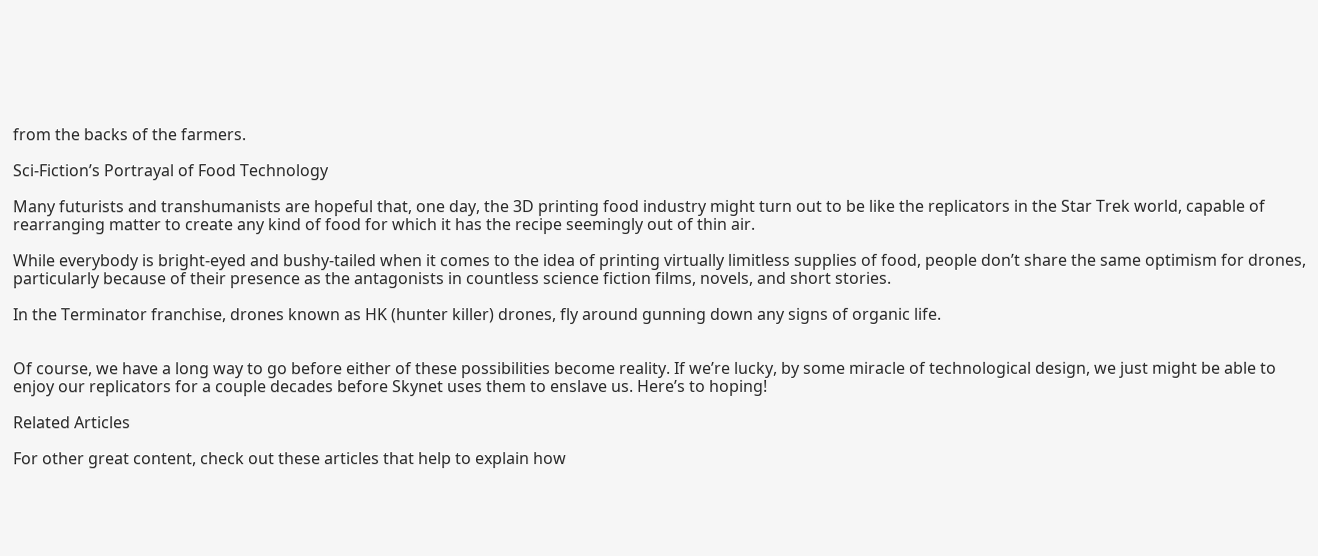from the backs of the farmers.

Sci-Fiction’s Portrayal of Food Technology

Many futurists and transhumanists are hopeful that, one day, the 3D printing food industry might turn out to be like the replicators in the Star Trek world, capable of rearranging matter to create any kind of food for which it has the recipe seemingly out of thin air.

While everybody is bright-eyed and bushy-tailed when it comes to the idea of printing virtually limitless supplies of food, people don’t share the same optimism for drones, particularly because of their presence as the antagonists in countless science fiction films, novels, and short stories.

In the Terminator franchise, drones known as HK (hunter killer) drones, fly around gunning down any signs of organic life.


Of course, we have a long way to go before either of these possibilities become reality. If we’re lucky, by some miracle of technological design, we just might be able to enjoy our replicators for a couple decades before Skynet uses them to enslave us. Here’s to hoping!

Related Articles

For other great content, check out these articles that help to explain how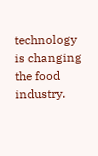technology is changing the food industry.